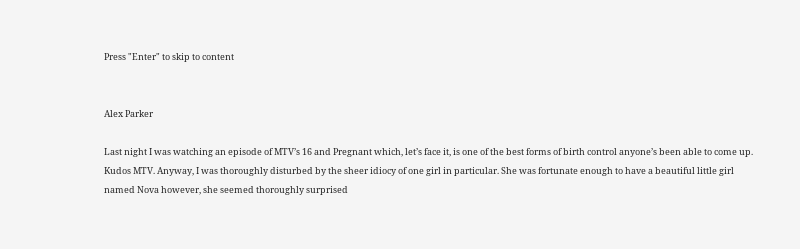Press "Enter" to skip to content


Alex Parker

Last night I was watching an episode of MTV’s 16 and Pregnant which, let’s face it, is one of the best forms of birth control anyone’s been able to come up. Kudos MTV. Anyway, I was thoroughly disturbed by the sheer idiocy of one girl in particular. She was fortunate enough to have a beautiful little girl named Nova however, she seemed thoroughly surprised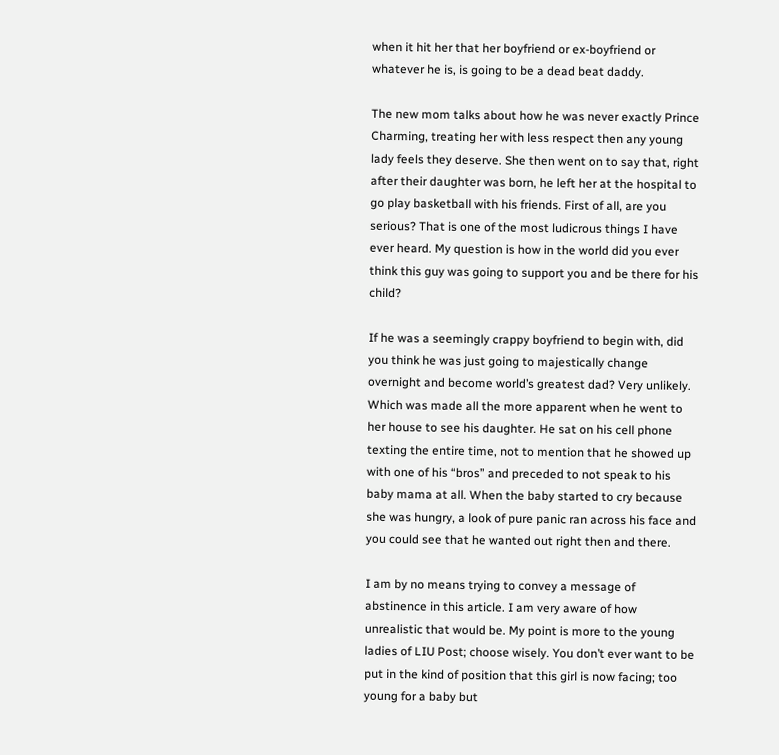when it hit her that her boyfriend or ex-boyfriend or whatever he is, is going to be a dead beat daddy.

The new mom talks about how he was never exactly Prince Charming, treating her with less respect then any young lady feels they deserve. She then went on to say that, right after their daughter was born, he left her at the hospital to go play basketball with his friends. First of all, are you serious? That is one of the most ludicrous things I have ever heard. My question is how in the world did you ever think this guy was going to support you and be there for his child?

If he was a seemingly crappy boyfriend to begin with, did you think he was just going to majestically change overnight and become world’s greatest dad? Very unlikely. Which was made all the more apparent when he went to her house to see his daughter. He sat on his cell phone texting the entire time, not to mention that he showed up with one of his “bros” and preceded to not speak to his baby mama at all. When the baby started to cry because she was hungry, a look of pure panic ran across his face and you could see that he wanted out right then and there.

I am by no means trying to convey a message of abstinence in this article. I am very aware of how unrealistic that would be. My point is more to the young ladies of LIU Post; choose wisely. You don’t ever want to be put in the kind of position that this girl is now facing; too young for a baby but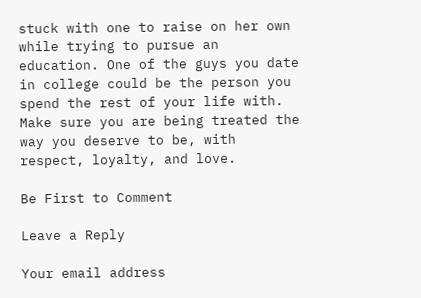stuck with one to raise on her own while trying to pursue an education. One of the guys you date in college could be the person you spend the rest of your life with. Make sure you are being treated the way you deserve to be, with respect, loyalty, and love.

Be First to Comment

Leave a Reply

Your email address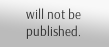will not be published.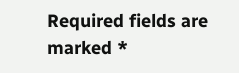Required fields are marked *